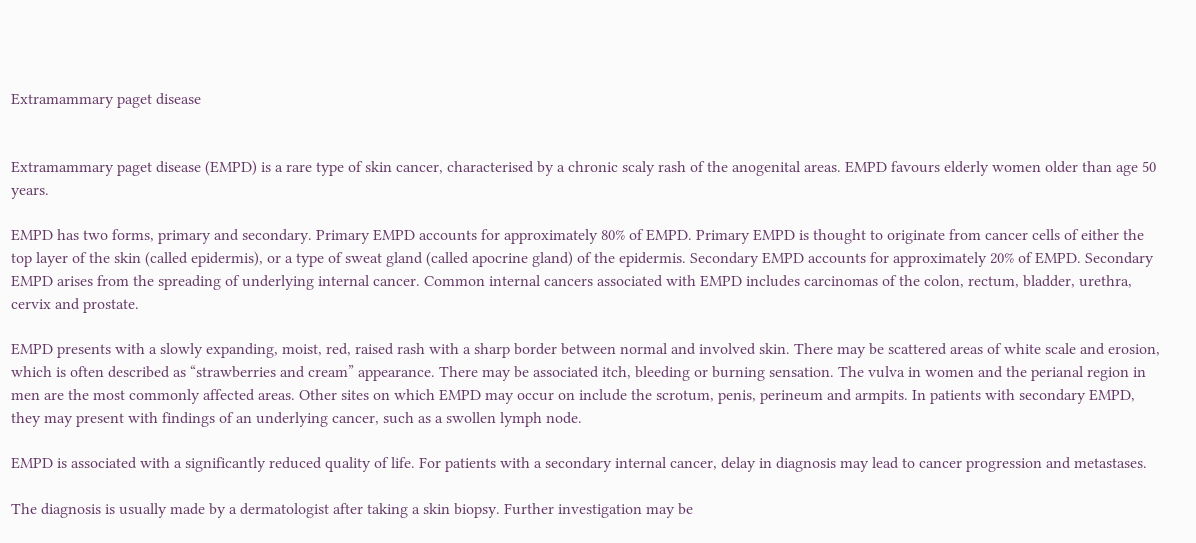Extramammary paget disease


Extramammary paget disease (EMPD) is a rare type of skin cancer, characterised by a chronic scaly rash of the anogenital areas. EMPD favours elderly women older than age 50 years.

EMPD has two forms, primary and secondary. Primary EMPD accounts for approximately 80% of EMPD. Primary EMPD is thought to originate from cancer cells of either the top layer of the skin (called epidermis), or a type of sweat gland (called apocrine gland) of the epidermis. Secondary EMPD accounts for approximately 20% of EMPD. Secondary EMPD arises from the spreading of underlying internal cancer. Common internal cancers associated with EMPD includes carcinomas of the colon, rectum, bladder, urethra, cervix and prostate.

EMPD presents with a slowly expanding, moist, red, raised rash with a sharp border between normal and involved skin. There may be scattered areas of white scale and erosion, which is often described as “strawberries and cream” appearance. There may be associated itch, bleeding or burning sensation. The vulva in women and the perianal region in men are the most commonly affected areas. Other sites on which EMPD may occur on include the scrotum, penis, perineum and armpits. In patients with secondary EMPD, they may present with findings of an underlying cancer, such as a swollen lymph node.

EMPD is associated with a significantly reduced quality of life. For patients with a secondary internal cancer, delay in diagnosis may lead to cancer progression and metastases.

The diagnosis is usually made by a dermatologist after taking a skin biopsy. Further investigation may be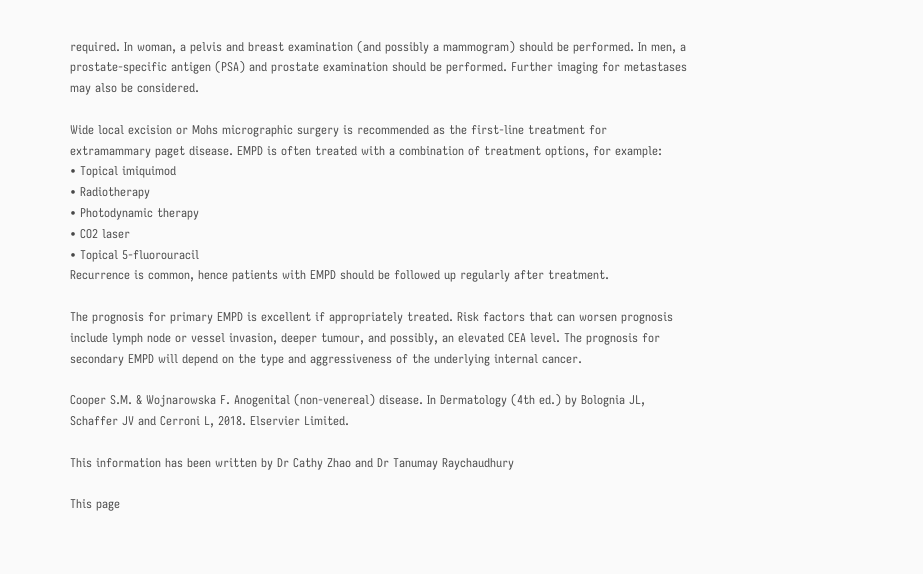required. In woman, a pelvis and breast examination (and possibly a mammogram) should be performed. In men, a prostate-specific antigen (PSA) and prostate examination should be performed. Further imaging for metastases may also be considered.

Wide local excision or Mohs micrographic surgery is recommended as the first-line treatment for extramammary paget disease. EMPD is often treated with a combination of treatment options, for example:
• Topical imiquimod
• Radiotherapy
• Photodynamic therapy
• CO2 laser
• Topical 5-fluorouracil
Recurrence is common, hence patients with EMPD should be followed up regularly after treatment.

The prognosis for primary EMPD is excellent if appropriately treated. Risk factors that can worsen prognosis include lymph node or vessel invasion, deeper tumour, and possibly, an elevated CEA level. The prognosis for secondary EMPD will depend on the type and aggressiveness of the underlying internal cancer.

Cooper S.M. & Wojnarowska F. Anogenital (non-venereal) disease. In Dermatology (4th ed.) by Bolognia JL, Schaffer JV and Cerroni L, 2018. Elservier Limited.

This information has been written by Dr Cathy Zhao and Dr Tanumay Raychaudhury

This page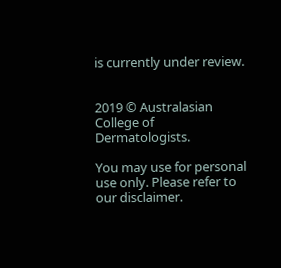is currently under review.


2019 © Australasian College of Dermatologists.

You may use for personal use only. Please refer to our disclaimer.